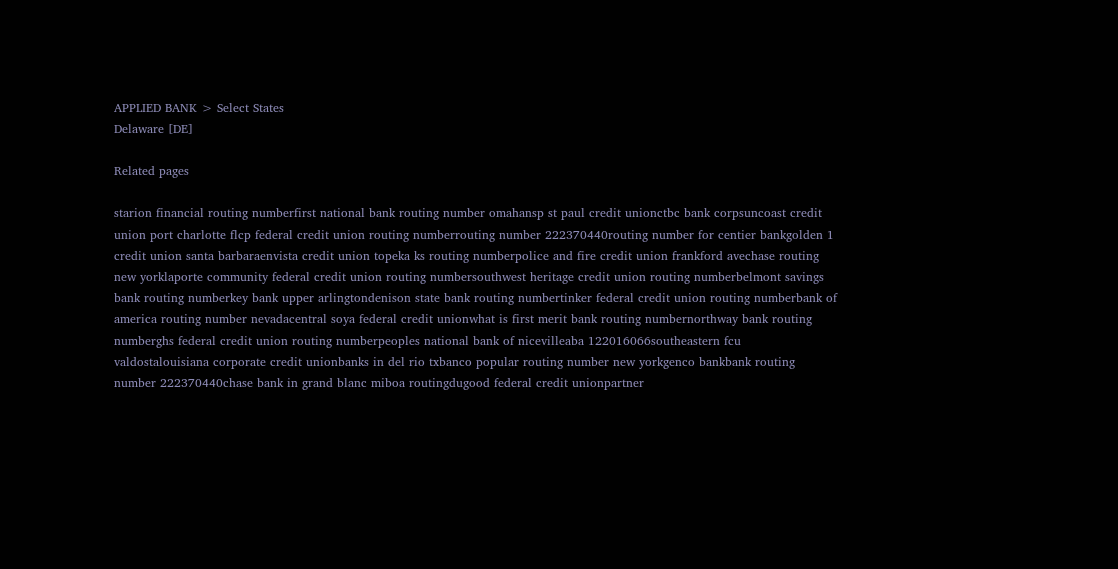APPLIED BANK > Select States
Delaware [DE]

Related pages

starion financial routing numberfirst national bank routing number omahansp st paul credit unionctbc bank corpsuncoast credit union port charlotte flcp federal credit union routing numberrouting number 222370440routing number for centier bankgolden 1 credit union santa barbaraenvista credit union topeka ks routing numberpolice and fire credit union frankford avechase routing new yorklaporte community federal credit union routing numbersouthwest heritage credit union routing numberbelmont savings bank routing numberkey bank upper arlingtondenison state bank routing numbertinker federal credit union routing numberbank of america routing number nevadacentral soya federal credit unionwhat is first merit bank routing numbernorthway bank routing numberghs federal credit union routing numberpeoples national bank of nicevilleaba 122016066southeastern fcu valdostalouisiana corporate credit unionbanks in del rio txbanco popular routing number new yorkgenco bankbank routing number 222370440chase bank in grand blanc miboa routingdugood federal credit unionpartner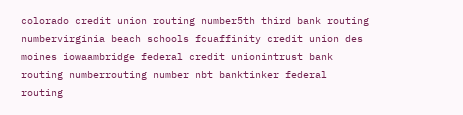colorado credit union routing number5th third bank routing numbervirginia beach schools fcuaffinity credit union des moines iowaambridge federal credit unionintrust bank routing numberrouting number nbt banktinker federal routing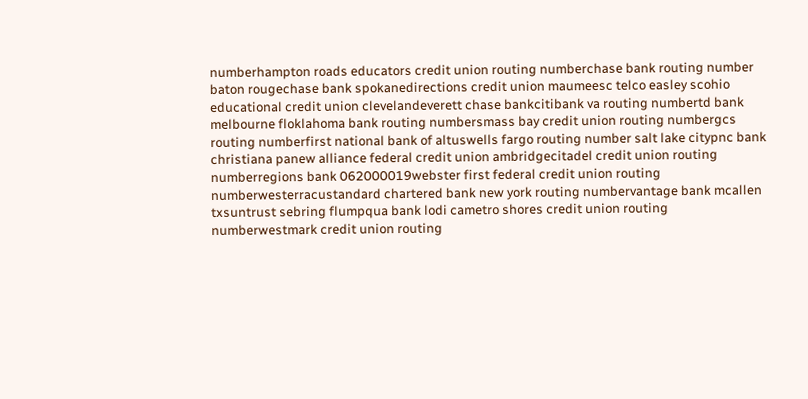numberhampton roads educators credit union routing numberchase bank routing number baton rougechase bank spokanedirections credit union maumeesc telco easley scohio educational credit union clevelandeverett chase bankcitibank va routing numbertd bank melbourne floklahoma bank routing numbersmass bay credit union routing numbergcs routing numberfirst national bank of altuswells fargo routing number salt lake citypnc bank christiana panew alliance federal credit union ambridgecitadel credit union routing numberregions bank 062000019webster first federal credit union routing numberwesterracustandard chartered bank new york routing numbervantage bank mcallen txsuntrust sebring flumpqua bank lodi cametro shores credit union routing numberwestmark credit union routing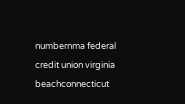numbernma federal credit union virginia beachconnecticut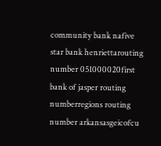community bank nafive star bank henriettarouting number 051000020first bank of jasper routing numberregions routing number arkansasgeicofcu